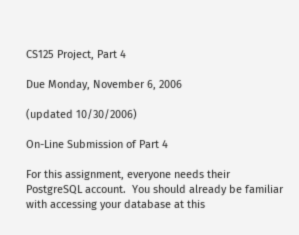CS125 Project, Part 4

Due Monday, November 6, 2006

(updated 10/30/2006)

On-Line Submission of Part 4

For this assignment, everyone needs their PostgreSQL account.  You should already be familiar with accessing your database at this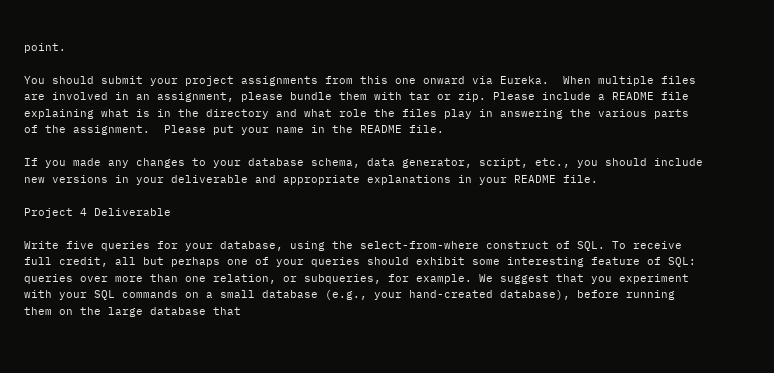point.

You should submit your project assignments from this one onward via Eureka.  When multiple files are involved in an assignment, please bundle them with tar or zip. Please include a README file explaining what is in the directory and what role the files play in answering the various parts of the assignment.  Please put your name in the README file.

If you made any changes to your database schema, data generator, script, etc., you should include new versions in your deliverable and appropriate explanations in your README file.

Project 4 Deliverable

Write five queries for your database, using the select-from-where construct of SQL. To receive full credit, all but perhaps one of your queries should exhibit some interesting feature of SQL: queries over more than one relation, or subqueries, for example. We suggest that you experiment with your SQL commands on a small database (e.g., your hand-created database), before running them on the large database that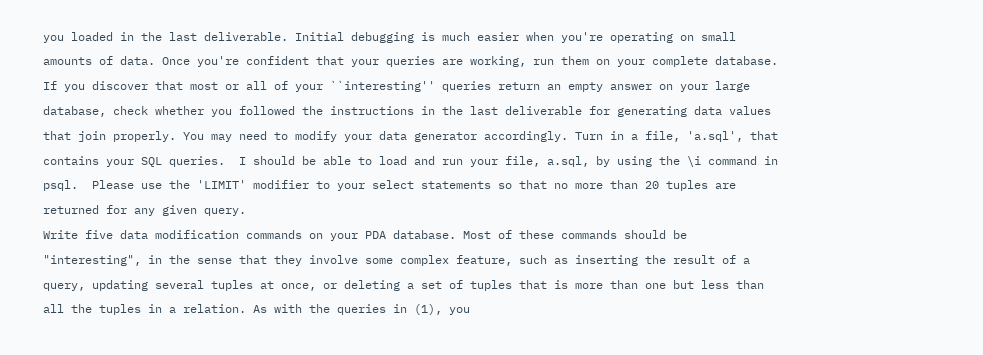you loaded in the last deliverable. Initial debugging is much easier when you're operating on small amounts of data. Once you're confident that your queries are working, run them on your complete database. If you discover that most or all of your ``interesting'' queries return an empty answer on your large database, check whether you followed the instructions in the last deliverable for generating data values that join properly. You may need to modify your data generator accordingly. Turn in a file, 'a.sql', that contains your SQL queries.  I should be able to load and run your file, a.sql, by using the \i command in psql.  Please use the 'LIMIT' modifier to your select statements so that no more than 20 tuples are returned for any given query.
Write five data modification commands on your PDA database. Most of these commands should be "interesting", in the sense that they involve some complex feature, such as inserting the result of a query, updating several tuples at once, or deleting a set of tuples that is more than one but less than all the tuples in a relation. As with the queries in (1), you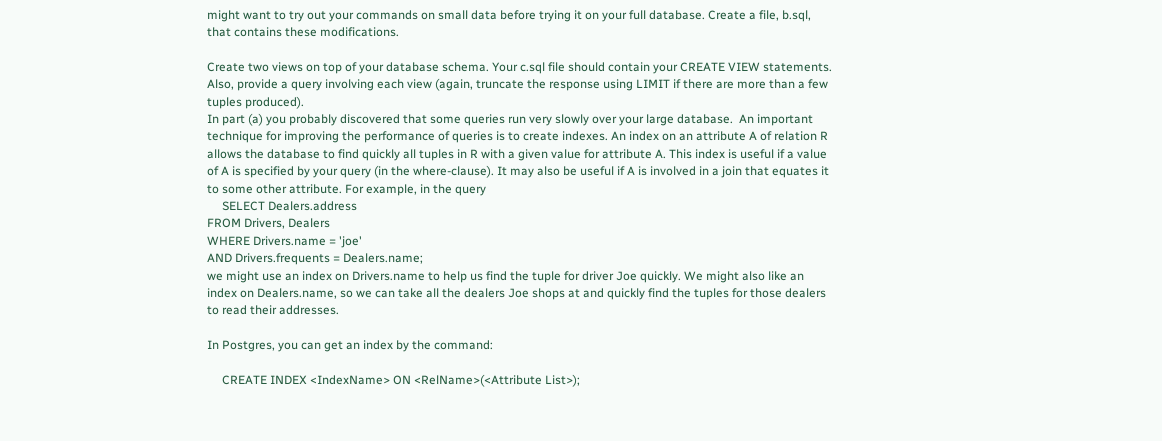might want to try out your commands on small data before trying it on your full database. Create a file, b.sql, that contains these modifications.

Create two views on top of your database schema. Your c.sql file should contain your CREATE VIEW statements.  Also, provide a query involving each view (again, truncate the response using LIMIT if there are more than a few tuples produced).
In part (a) you probably discovered that some queries run very slowly over your large database.  An important technique for improving the performance of queries is to create indexes. An index on an attribute A of relation R allows the database to find quickly all tuples in R with a given value for attribute A. This index is useful if a value of A is specified by your query (in the where-clause). It may also be useful if A is involved in a join that equates it to some other attribute. For example, in the query
     SELECT Dealers.address
FROM Drivers, Dealers
WHERE Drivers.name = 'joe'
AND Drivers.frequents = Dealers.name;
we might use an index on Drivers.name to help us find the tuple for driver Joe quickly. We might also like an index on Dealers.name, so we can take all the dealers Joe shops at and quickly find the tuples for those dealers to read their addresses.

In Postgres, you can get an index by the command:

     CREATE INDEX <IndexName> ON <RelName>(<Attribute List>);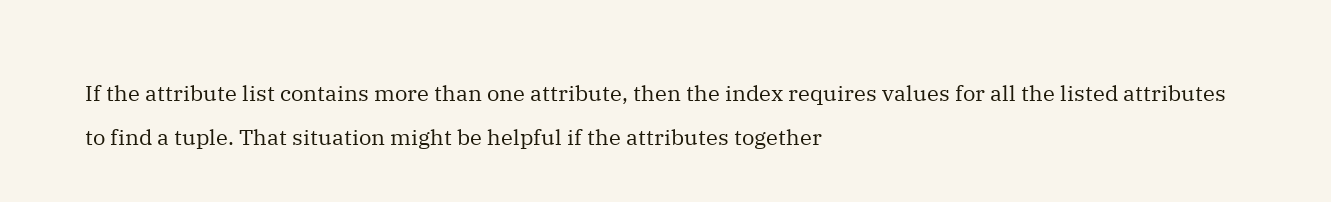If the attribute list contains more than one attribute, then the index requires values for all the listed attributes to find a tuple. That situation might be helpful if the attributes together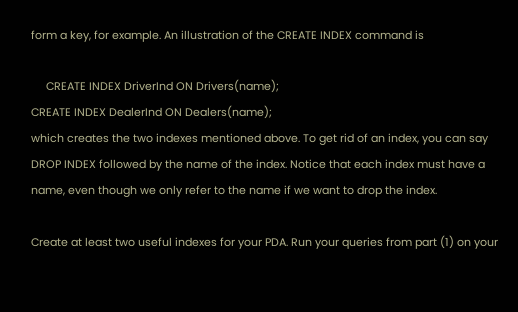form a key, for example. An illustration of the CREATE INDEX command is

     CREATE INDEX DriverInd ON Drivers(name);
CREATE INDEX DealerInd ON Dealers(name);
which creates the two indexes mentioned above. To get rid of an index, you can say DROP INDEX followed by the name of the index. Notice that each index must have a name, even though we only refer to the name if we want to drop the index.

Create at least two useful indexes for your PDA. Run your queries from part (1) on your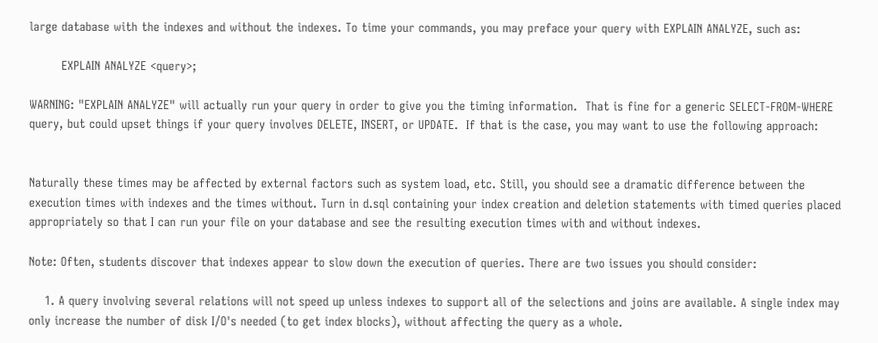large database with the indexes and without the indexes. To time your commands, you may preface your query with EXPLAIN ANALYZE, such as:

        EXPLAIN ANALYZE <query>;

WARNING: "EXPLAIN ANALYZE" will actually run your query in order to give you the timing information.  That is fine for a generic SELECT-FROM-WHERE query, but could upset things if your query involves DELETE, INSERT, or UPDATE.  If that is the case, you may want to use the following approach:


Naturally these times may be affected by external factors such as system load, etc. Still, you should see a dramatic difference between the execution times with indexes and the times without. Turn in d.sql containing your index creation and deletion statements with timed queries placed appropriately so that I can run your file on your database and see the resulting execution times with and without indexes.

Note: Often, students discover that indexes appear to slow down the execution of queries. There are two issues you should consider:

    1. A query involving several relations will not speed up unless indexes to support all of the selections and joins are available. A single index may only increase the number of disk I/O's needed (to get index blocks), without affecting the query as a whole.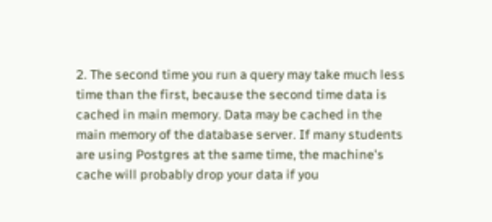2. The second time you run a query may take much less time than the first, because the second time data is cached in main memory. Data may be cached in the main memory of the database server. If many students are using Postgres at the same time, the machine's cache will probably drop your data if you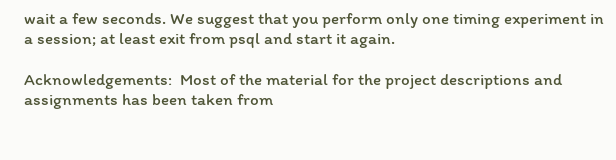wait a few seconds. We suggest that you perform only one timing experiment in a session; at least exit from psql and start it again.

Acknowledgements:  Most of the material for the project descriptions and assignments has been taken from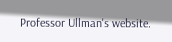Professor Ullman's website.